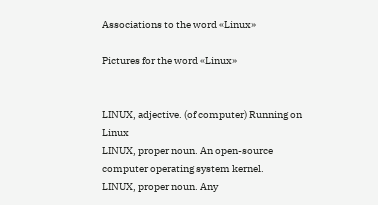Associations to the word «Linux»

Pictures for the word «Linux»


LINUX, adjective. (of computer) Running on Linux
LINUX, proper noun. An open-source computer operating system kernel.
LINUX, proper noun. Any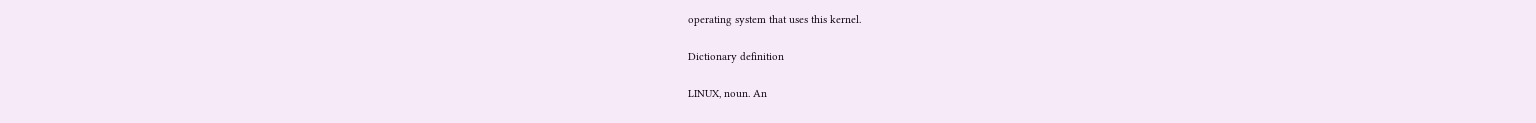operating system that uses this kernel.

Dictionary definition

LINUX, noun. An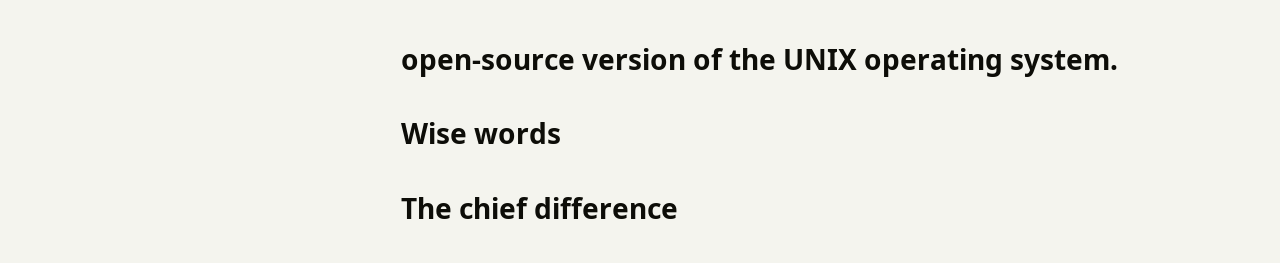open-source version of the UNIX operating system.

Wise words

The chief difference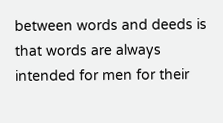between words and deeds is that words are always intended for men for their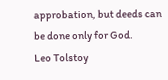approbation, but deeds can be done only for God.
Leo Tolstoy